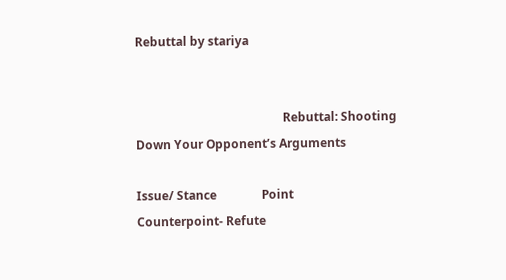Rebuttal by stariya


                                                 Rebuttal: Shooting Down Your Opponent’s Arguments

Issue/ Stance               Point                       Counterpoint- Refute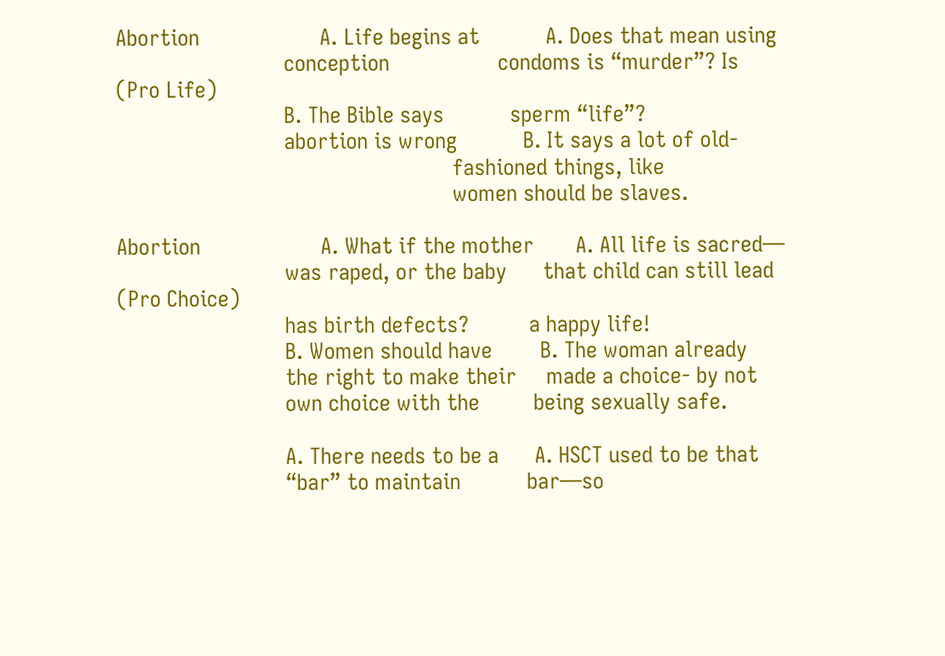Abortion                    A. Life begins at           A. Does that mean using
                            conception                  condoms is “murder”? Is
(Pro Life)
                            B. The Bible says           sperm “life”?
                            abortion is wrong           B. It says a lot of old-
                                                        fashioned things, like
                                                        women should be slaves.

Abortion                    A. What if the mother       A. All life is sacred—
                            was raped, or the baby      that child can still lead
(Pro Choice)
                            has birth defects?          a happy life!
                            B. Women should have        B. The woman already
                            the right to make their     made a choice- by not
                            own choice with the         being sexually safe.

                            A. There needs to be a      A. HSCT used to be that
                            “bar” to maintain           bar—so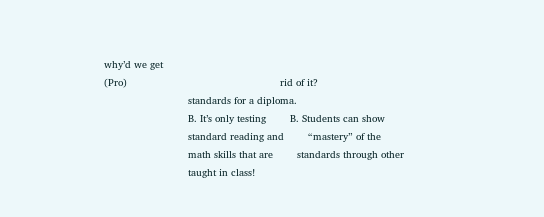why’d we get
(Pro)                                                   rid of it?
                            standards for a diploma.
                            B. It’s only testing        B. Students can show
                            standard reading and        “mastery” of the
                            math skills that are        standards through other
                            taught in class!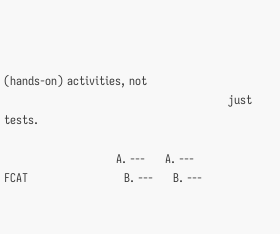(hands-on) activities, not
                                                        just tests.

                            A. ---     A. ---
FCAT                        B. ---     B. ---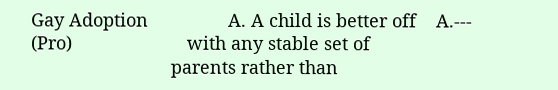Gay Adoption                A. A child is better off    A.---
(Pro)                       with any stable set of
                            parents rather than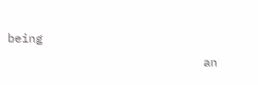being
                            an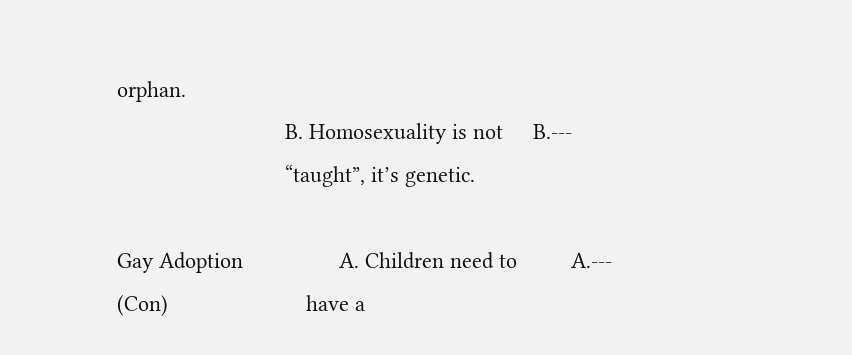orphan.
                            B. Homosexuality is not     B.---
                            “taught”, it’s genetic.

Gay Adoption                A. Children need to         A.---
(Con)                       have a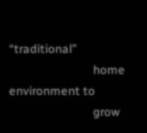“traditional”
                            home environment to
                            grow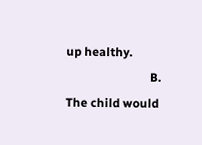up healthy.
                            B. The child would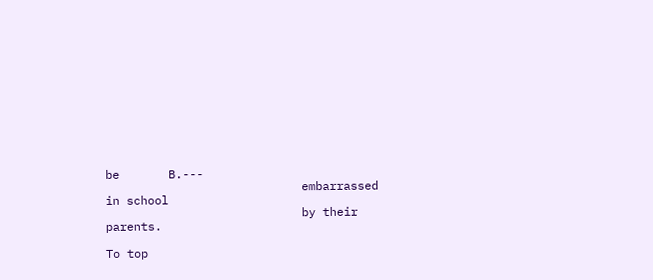be       B.---
                            embarrassed in school
                            by their parents.

To top